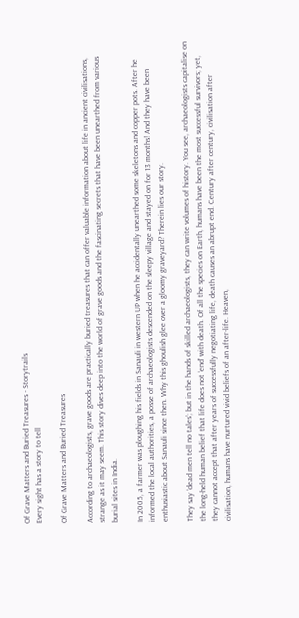Of Grave Matters and Buried Treasures - Storytrails
Every sight has a story to tell

Of Grave Matters and Buried Treasures

According to archaeologists, grave goods are practically buried treasures that can offer valuable information about life in ancient civilisations, strange as it may seem. This story dives deep into the world of grave goods and the fascinating secrets that have been unearthed from various burial sites in India.

In 2005, a farmer was ploughing his fields in Sanauli in western UP when he accidentally unearthed some skeletons and copper pots. After he informed the local authorities, a posse of archaeologists descended on the sleepy village and stayed on for 13 months! And they have been enthusiastic about Sanauli since then. Why this ghoulish glee over a gloomy graveyard? Therein lies our story.

They say ‘dead men tell no tales’; but in the hands of skilled archaeologists, they can write volumes of history. You see, archaeologists capitalise on the long-held human belief that life does not ‘end’ with death. Of all the species on Earth, humans have been the most successful survivors; yet, they cannot accept that after years of successfully negotiating life, death causes an abrupt end. Century after century, civilisation after civilisation, humans have nurtured vivid beliefs of an after-life. Heaven,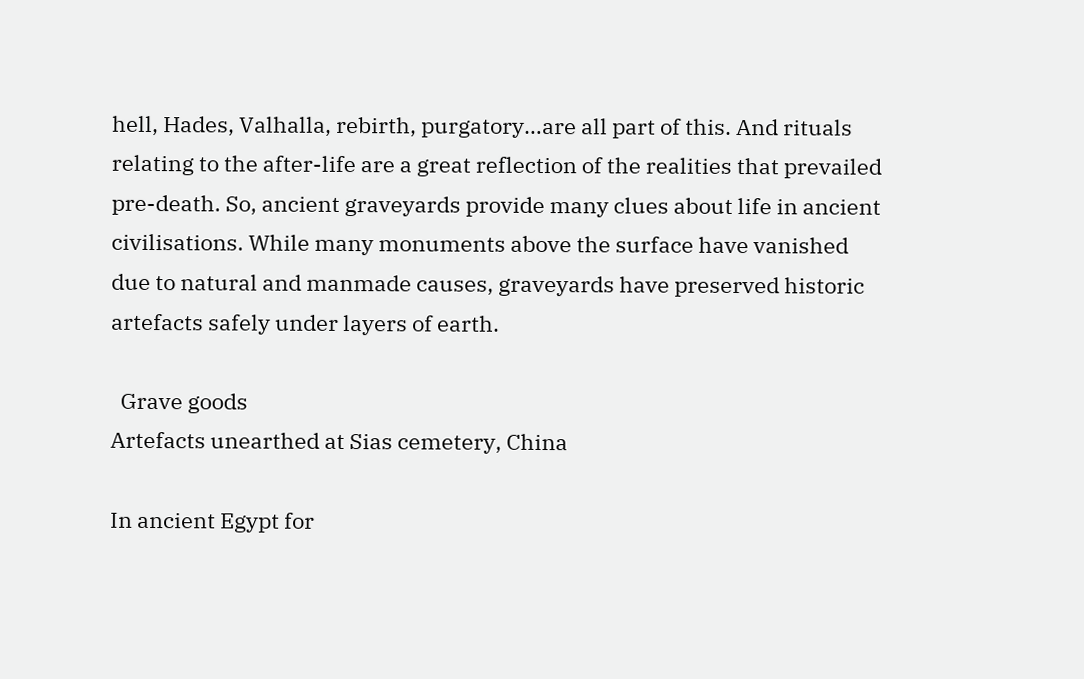hell, Hades, Valhalla, rebirth, purgatory…are all part of this. And rituals relating to the after-life are a great reflection of the realities that prevailed pre-death. So, ancient graveyards provide many clues about life in ancient civilisations. While many monuments above the surface have vanished due to natural and manmade causes, graveyards have preserved historic artefacts safely under layers of earth.

  Grave goods
Artefacts unearthed at Sias cemetery, China

In ancient Egypt for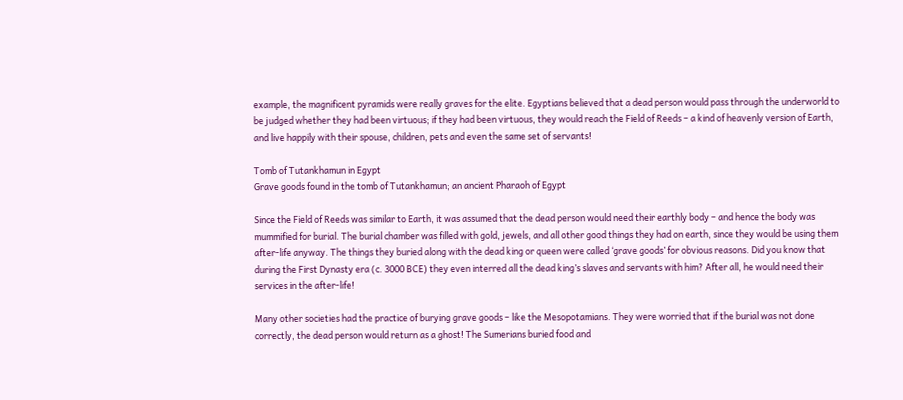example, the magnificent pyramids were really graves for the elite. Egyptians believed that a dead person would pass through the underworld to be judged whether they had been virtuous; if they had been virtuous, they would reach the Field of Reeds – a kind of heavenly version of Earth, and live happily with their spouse, children, pets and even the same set of servants!

Tomb of Tutankhamun in Egypt
Grave goods found in the tomb of Tutankhamun; an ancient Pharaoh of Egypt

Since the Field of Reeds was similar to Earth, it was assumed that the dead person would need their earthly body – and hence the body was mummified for burial. The burial chamber was filled with gold, jewels, and all other good things they had on earth, since they would be using them after-life anyway. The things they buried along with the dead king or queen were called ‘grave goods’ for obvious reasons. Did you know that during the First Dynasty era (c. 3000 BCE) they even interred all the dead king’s slaves and servants with him? After all, he would need their services in the after-life!

Many other societies had the practice of burying grave goods – like the Mesopotamians. They were worried that if the burial was not done correctly, the dead person would return as a ghost! The Sumerians buried food and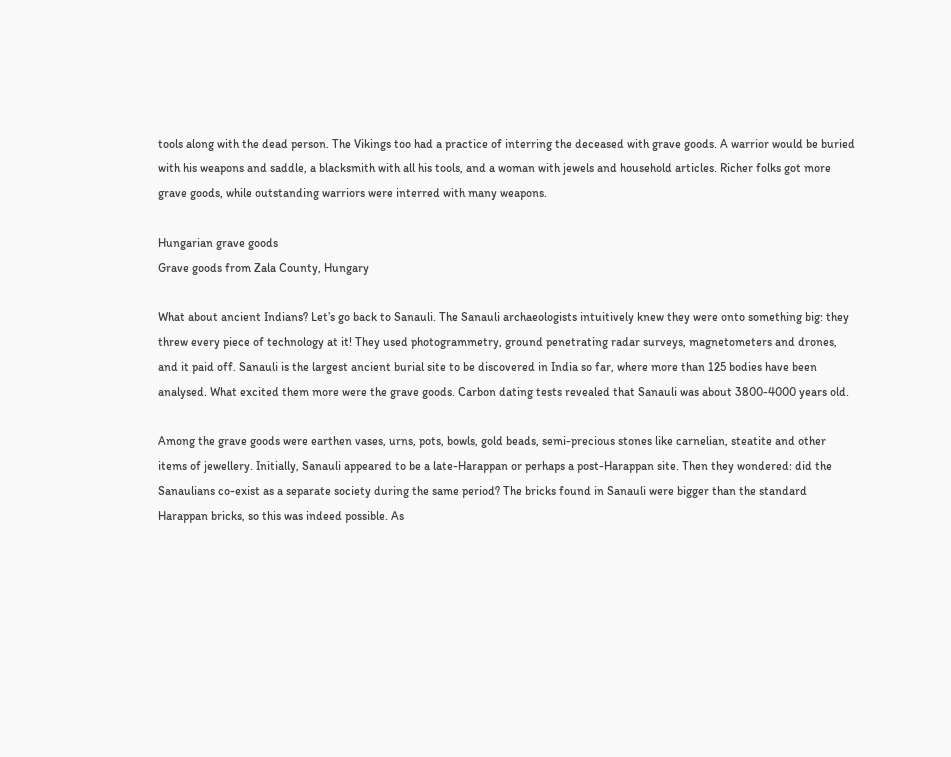tools along with the dead person. The Vikings too had a practice of interring the deceased with grave goods. A warrior would be buried with his weapons and saddle, a blacksmith with all his tools, and a woman with jewels and household articles. Richer folks got more grave goods, while outstanding warriors were interred with many weapons.

Hungarian grave goods
Grave goods from Zala County, Hungary

What about ancient Indians? Let’s go back to Sanauli. The Sanauli archaeologists intuitively knew they were onto something big: they threw every piece of technology at it! They used photogrammetry, ground penetrating radar surveys, magnetometers and drones, and it paid off. Sanauli is the largest ancient burial site to be discovered in India so far, where more than 125 bodies have been analysed. What excited them more were the grave goods. Carbon dating tests revealed that Sanauli was about 3800-4000 years old.

Among the grave goods were earthen vases, urns, pots, bowls, gold beads, semi-precious stones like carnelian, steatite and other items of jewellery. Initially, Sanauli appeared to be a late-Harappan or perhaps a post-Harappan site. Then they wondered: did the Sanaulians co-exist as a separate society during the same period? The bricks found in Sanauli were bigger than the standard Harappan bricks, so this was indeed possible. As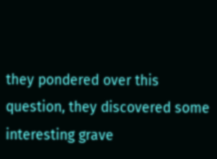they pondered over this question, they discovered some interesting grave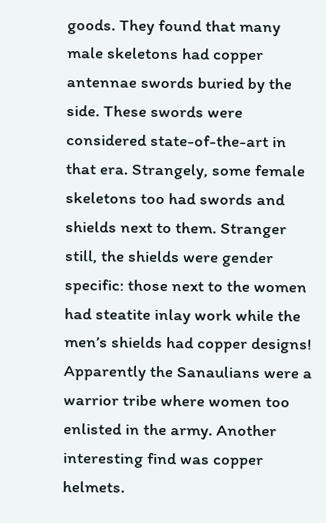goods. They found that many male skeletons had copper antennae swords buried by the side. These swords were considered state-of-the-art in that era. Strangely, some female skeletons too had swords and shields next to them. Stranger still, the shields were gender specific: those next to the women had steatite inlay work while the men’s shields had copper designs! Apparently the Sanaulians were a warrior tribe where women too enlisted in the army. Another interesting find was copper helmets.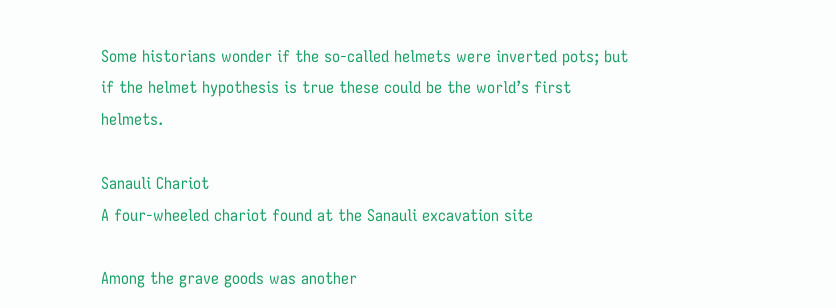Some historians wonder if the so-called helmets were inverted pots; but if the helmet hypothesis is true these could be the world’s first helmets.

Sanauli Chariot
A four-wheeled chariot found at the Sanauli excavation site

Among the grave goods was another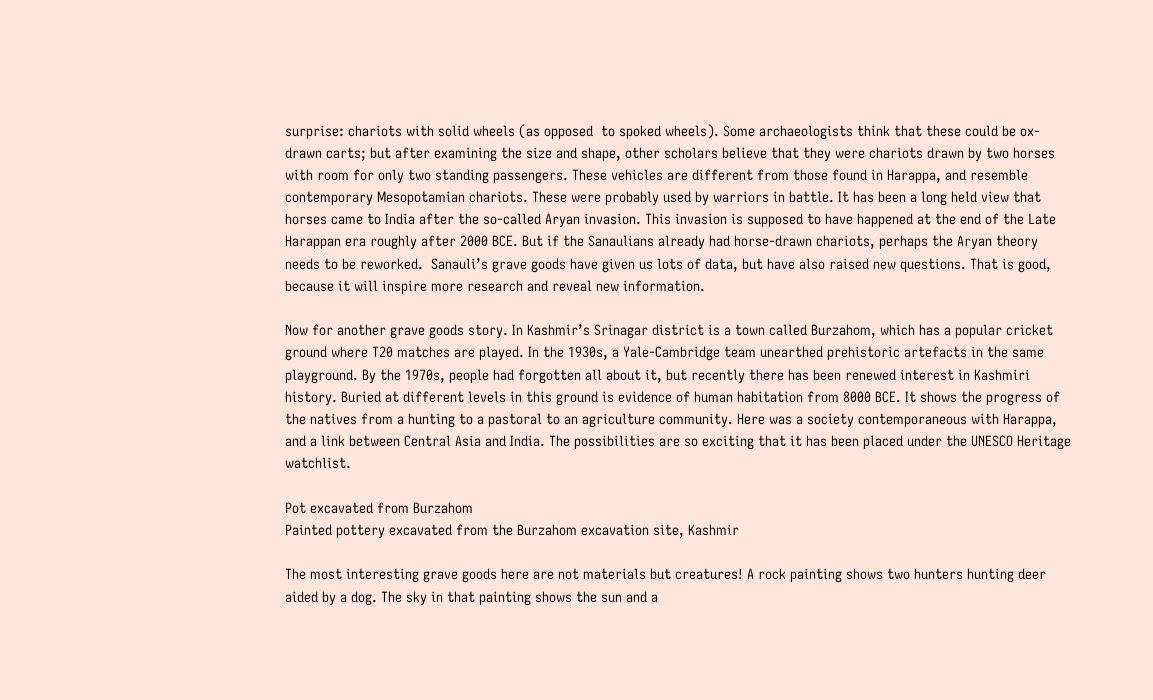surprise: chariots with solid wheels (as opposed  to spoked wheels). Some archaeologists think that these could be ox-drawn carts; but after examining the size and shape, other scholars believe that they were chariots drawn by two horses with room for only two standing passengers. These vehicles are different from those found in Harappa, and resemble contemporary Mesopotamian chariots. These were probably used by warriors in battle. It has been a long held view that horses came to India after the so-called Aryan invasion. This invasion is supposed to have happened at the end of the Late Harappan era roughly after 2000 BCE. But if the Sanaulians already had horse-drawn chariots, perhaps the Aryan theory needs to be reworked.  Sanauli’s grave goods have given us lots of data, but have also raised new questions. That is good, because it will inspire more research and reveal new information.

Now for another grave goods story. In Kashmir’s Srinagar district is a town called Burzahom, which has a popular cricket ground where T20 matches are played. In the 1930s, a Yale-Cambridge team unearthed prehistoric artefacts in the same playground. By the 1970s, people had forgotten all about it, but recently there has been renewed interest in Kashmiri history. Buried at different levels in this ground is evidence of human habitation from 8000 BCE. It shows the progress of the natives from a hunting to a pastoral to an agriculture community. Here was a society contemporaneous with Harappa, and a link between Central Asia and India. The possibilities are so exciting that it has been placed under the UNESCO Heritage watchlist.

Pot excavated from Burzahom
Painted pottery excavated from the Burzahom excavation site, Kashmir

The most interesting grave goods here are not materials but creatures! A rock painting shows two hunters hunting deer aided by a dog. The sky in that painting shows the sun and a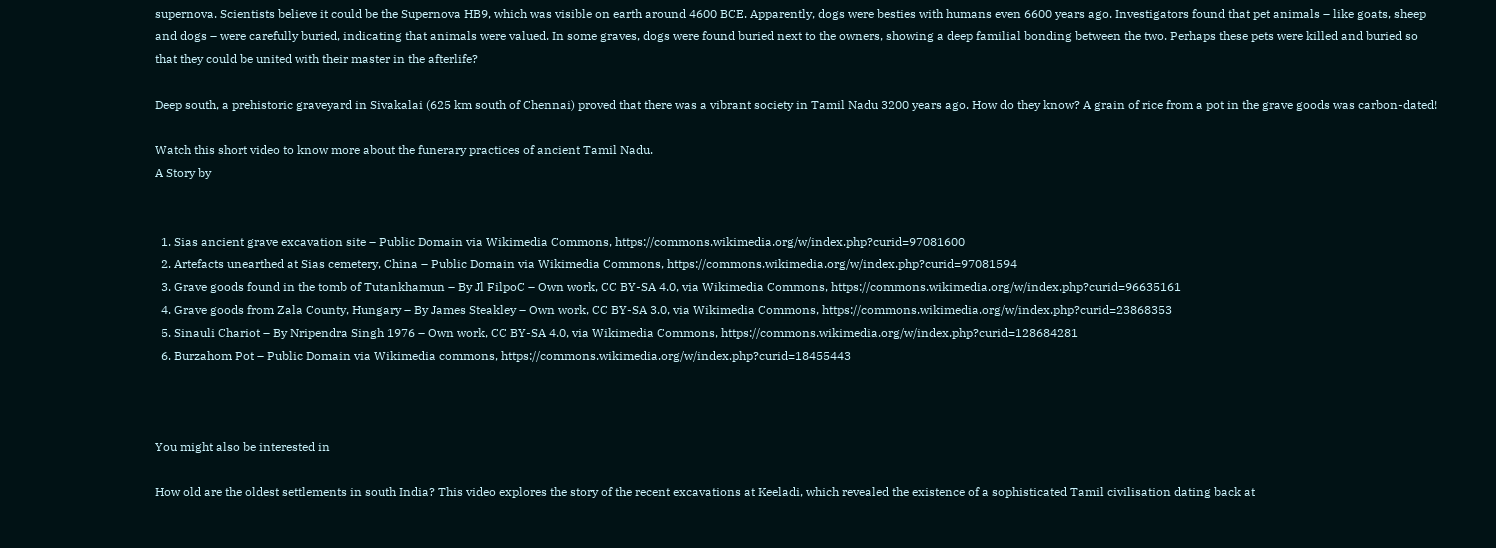supernova. Scientists believe it could be the Supernova HB9, which was visible on earth around 4600 BCE. Apparently, dogs were besties with humans even 6600 years ago. Investigators found that pet animals – like goats, sheep and dogs – were carefully buried, indicating that animals were valued. In some graves, dogs were found buried next to the owners, showing a deep familial bonding between the two. Perhaps these pets were killed and buried so that they could be united with their master in the afterlife?

Deep south, a prehistoric graveyard in Sivakalai (625 km south of Chennai) proved that there was a vibrant society in Tamil Nadu 3200 years ago. How do they know? A grain of rice from a pot in the grave goods was carbon-dated!

Watch this short video to know more about the funerary practices of ancient Tamil Nadu.
A Story by


  1. Sias ancient grave excavation site – Public Domain via Wikimedia Commons, https://commons.wikimedia.org/w/index.php?curid=97081600
  2. Artefacts unearthed at Sias cemetery, China – Public Domain via Wikimedia Commons, https://commons.wikimedia.org/w/index.php?curid=97081594
  3. Grave goods found in the tomb of Tutankhamun – By Jl FilpoC – Own work, CC BY-SA 4.0, via Wikimedia Commons, https://commons.wikimedia.org/w/index.php?curid=96635161
  4. Grave goods from Zala County, Hungary – By James Steakley – Own work, CC BY-SA 3.0, via Wikimedia Commons, https://commons.wikimedia.org/w/index.php?curid=23868353
  5. Sinauli Chariot – By Nripendra Singh 1976 – Own work, CC BY-SA 4.0, via Wikimedia Commons, https://commons.wikimedia.org/w/index.php?curid=128684281
  6. Burzahom Pot – Public Domain via Wikimedia commons, https://commons.wikimedia.org/w/index.php?curid=18455443



You might also be interested in

How old are the oldest settlements in south India? This video explores the story of the recent excavations at Keeladi, which revealed the existence of a sophisticated Tamil civilisation dating back at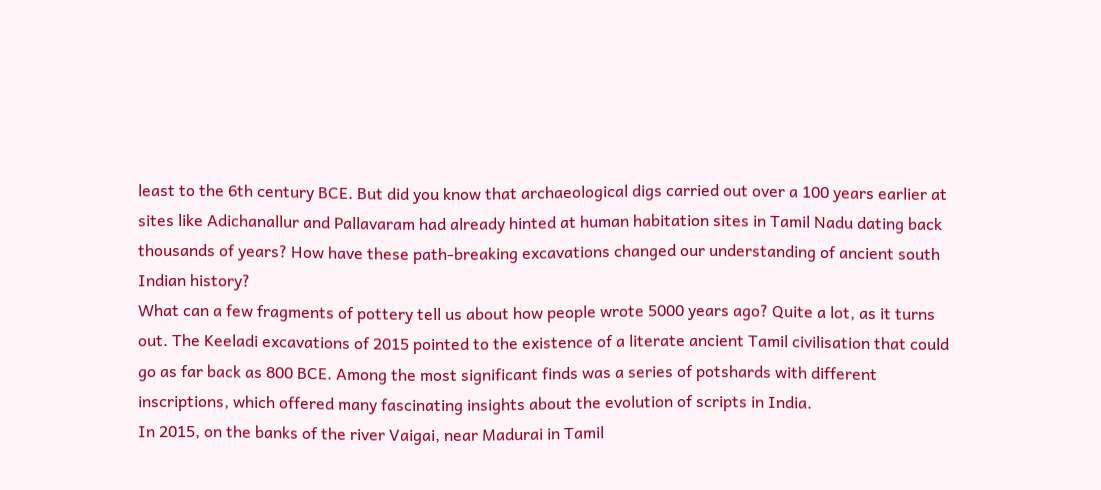least to the 6th century BCE. But did you know that archaeological digs carried out over a 100 years earlier at sites like Adichanallur and Pallavaram had already hinted at human habitation sites in Tamil Nadu dating back thousands of years? How have these path-breaking excavations changed our understanding of ancient south Indian history?
What can a few fragments of pottery tell us about how people wrote 5000 years ago? Quite a lot, as it turns out. The Keeladi excavations of 2015 pointed to the existence of a literate ancient Tamil civilisation that could go as far back as 800 BCE. Among the most significant finds was a series of potshards with different inscriptions, which offered many fascinating insights about the evolution of scripts in India.
In 2015, on the banks of the river Vaigai, near Madurai in Tamil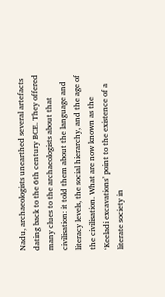Nadu, archaeologists unearthed several artefacts dating back to the 6th century BCE. They offered many clues to the archaeologists about that civilisation: it told them about the language and literacy levels, the social hierarchy, and the age of the civilisation. What are now known as the ‘Keeladi excavations’ point to the existence of a literate society in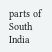parts of South India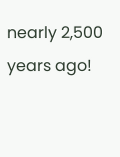nearly 2,500 years ago!